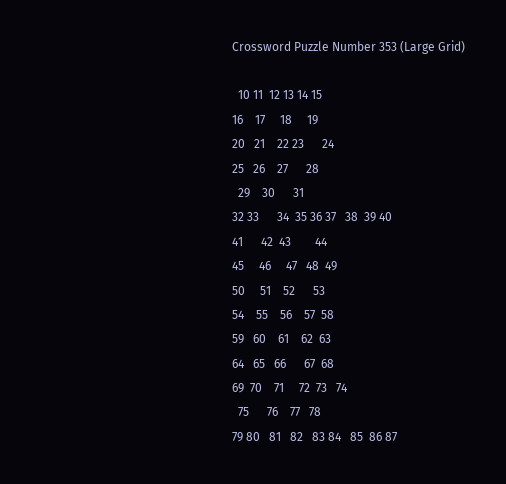Crossword Puzzle Number 353 (Large Grid)

  10 11  12 13 14 15
16    17     18     19
20   21    22 23      24
25   26    27      28
  29    30      31
32 33      34  35 36 37   38  39 40
41      42  43        44
45     46     47   48  49
50     51    52      53
54    55    56    57  58
59   60    61    62  63
64   65   66      67  68
69  70    71     72  73   74
  75      76    77   78
79 80   81   82   83 84   85  86 87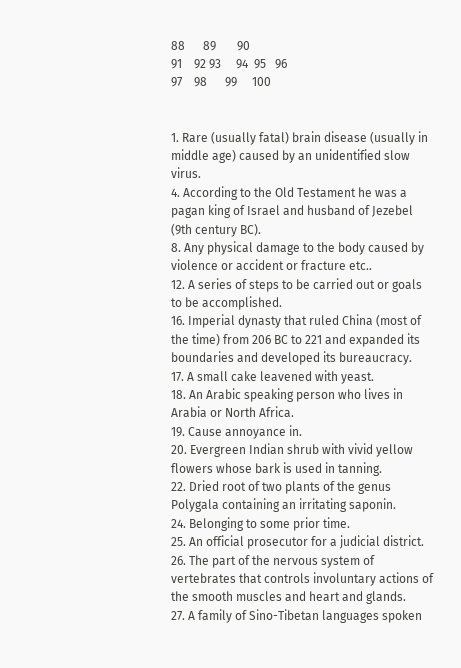88      89       90
91    92 93     94  95   96
97    98      99     100


1. Rare (usually fatal) brain disease (usually in middle age) caused by an unidentified slow virus.
4. According to the Old Testament he was a pagan king of Israel and husband of Jezebel (9th century BC).
8. Any physical damage to the body caused by violence or accident or fracture etc..
12. A series of steps to be carried out or goals to be accomplished.
16. Imperial dynasty that ruled China (most of the time) from 206 BC to 221 and expanded its boundaries and developed its bureaucracy.
17. A small cake leavened with yeast.
18. An Arabic speaking person who lives in Arabia or North Africa.
19. Cause annoyance in.
20. Evergreen Indian shrub with vivid yellow flowers whose bark is used in tanning.
22. Dried root of two plants of the genus Polygala containing an irritating saponin.
24. Belonging to some prior time.
25. An official prosecutor for a judicial district.
26. The part of the nervous system of vertebrates that controls involuntary actions of the smooth muscles and heart and glands.
27. A family of Sino-Tibetan languages spoken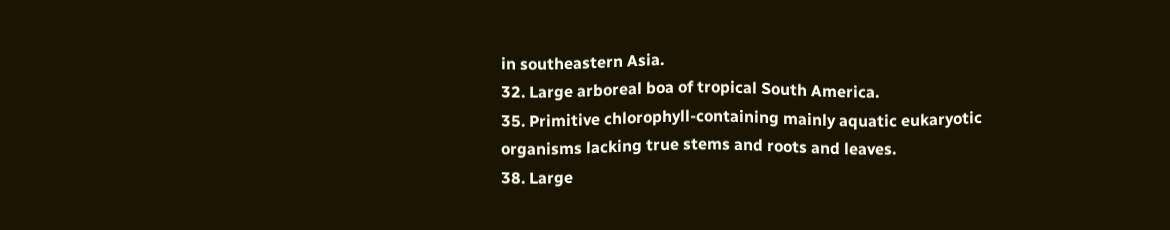in southeastern Asia.
32. Large arboreal boa of tropical South America.
35. Primitive chlorophyll-containing mainly aquatic eukaryotic organisms lacking true stems and roots and leaves.
38. Large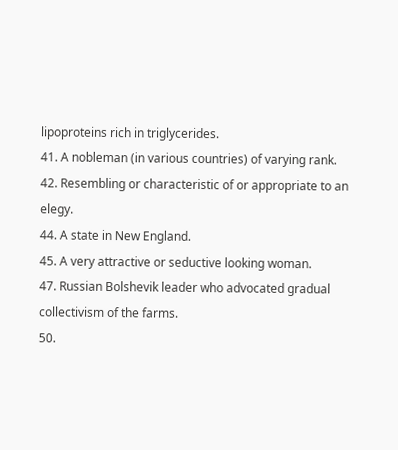lipoproteins rich in triglycerides.
41. A nobleman (in various countries) of varying rank.
42. Resembling or characteristic of or appropriate to an elegy.
44. A state in New England.
45. A very attractive or seductive looking woman.
47. Russian Bolshevik leader who advocated gradual collectivism of the farms.
50.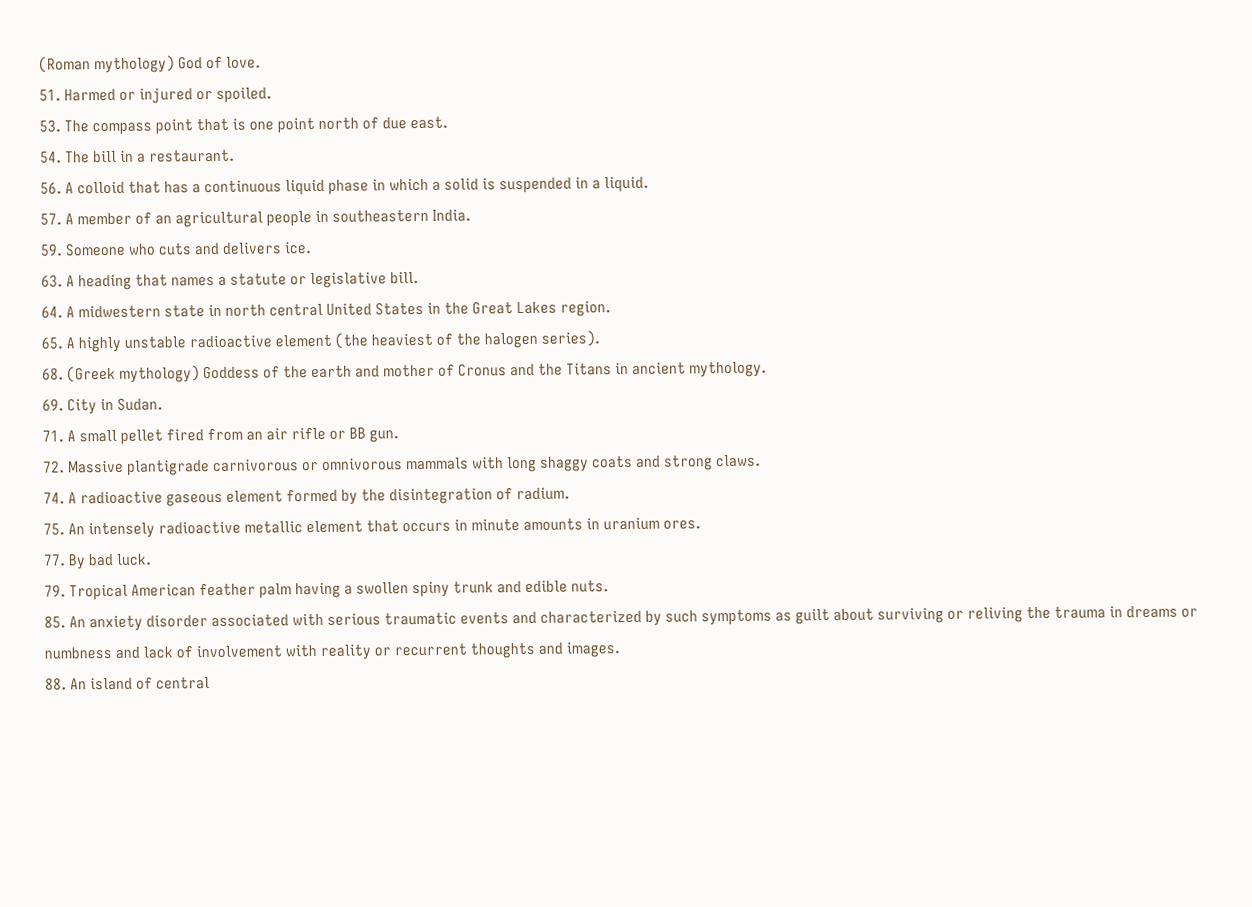(Roman mythology) God of love.
51. Harmed or injured or spoiled.
53. The compass point that is one point north of due east.
54. The bill in a restaurant.
56. A colloid that has a continuous liquid phase in which a solid is suspended in a liquid.
57. A member of an agricultural people in southeastern India.
59. Someone who cuts and delivers ice.
63. A heading that names a statute or legislative bill.
64. A midwestern state in north central United States in the Great Lakes region.
65. A highly unstable radioactive element (the heaviest of the halogen series).
68. (Greek mythology) Goddess of the earth and mother of Cronus and the Titans in ancient mythology.
69. City in Sudan.
71. A small pellet fired from an air rifle or BB gun.
72. Massive plantigrade carnivorous or omnivorous mammals with long shaggy coats and strong claws.
74. A radioactive gaseous element formed by the disintegration of radium.
75. An intensely radioactive metallic element that occurs in minute amounts in uranium ores.
77. By bad luck.
79. Tropical American feather palm having a swollen spiny trunk and edible nuts.
85. An anxiety disorder associated with serious traumatic events and characterized by such symptoms as guilt about surviving or reliving the trauma in dreams or numbness and lack of involvement with reality or recurrent thoughts and images.
88. An island of central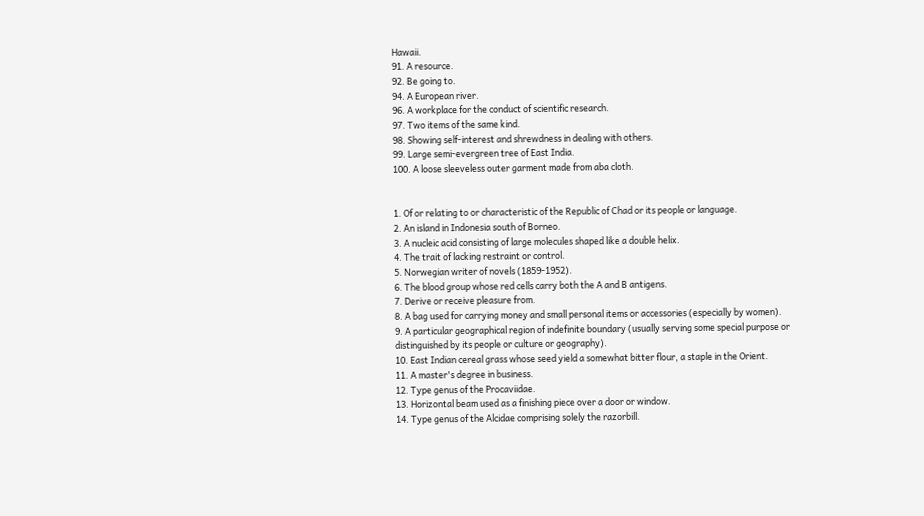Hawaii.
91. A resource.
92. Be going to.
94. A European river.
96. A workplace for the conduct of scientific research.
97. Two items of the same kind.
98. Showing self-interest and shrewdness in dealing with others.
99. Large semi-evergreen tree of East India.
100. A loose sleeveless outer garment made from aba cloth.


1. Of or relating to or characteristic of the Republic of Chad or its people or language.
2. An island in Indonesia south of Borneo.
3. A nucleic acid consisting of large molecules shaped like a double helix.
4. The trait of lacking restraint or control.
5. Norwegian writer of novels (1859-1952).
6. The blood group whose red cells carry both the A and B antigens.
7. Derive or receive pleasure from.
8. A bag used for carrying money and small personal items or accessories (especially by women).
9. A particular geographical region of indefinite boundary (usually serving some special purpose or distinguished by its people or culture or geography).
10. East Indian cereal grass whose seed yield a somewhat bitter flour, a staple in the Orient.
11. A master's degree in business.
12. Type genus of the Procaviidae.
13. Horizontal beam used as a finishing piece over a door or window.
14. Type genus of the Alcidae comprising solely the razorbill.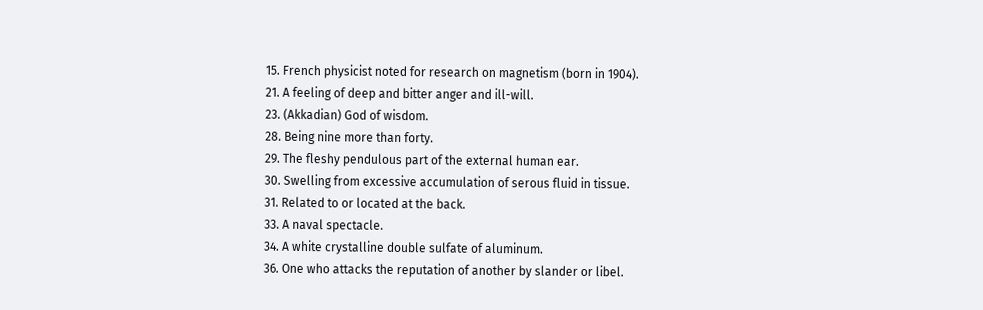15. French physicist noted for research on magnetism (born in 1904).
21. A feeling of deep and bitter anger and ill-will.
23. (Akkadian) God of wisdom.
28. Being nine more than forty.
29. The fleshy pendulous part of the external human ear.
30. Swelling from excessive accumulation of serous fluid in tissue.
31. Related to or located at the back.
33. A naval spectacle.
34. A white crystalline double sulfate of aluminum.
36. One who attacks the reputation of another by slander or libel.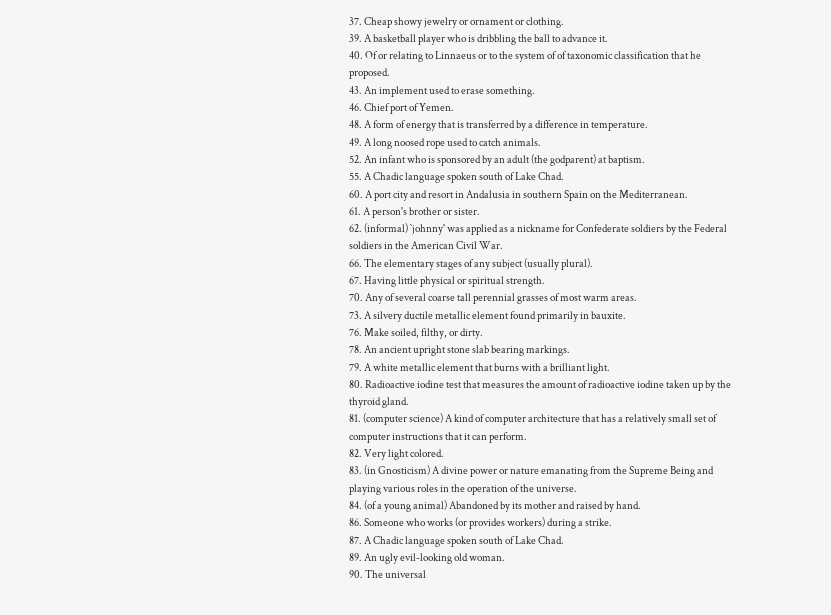37. Cheap showy jewelry or ornament or clothing.
39. A basketball player who is dribbling the ball to advance it.
40. Of or relating to Linnaeus or to the system of of taxonomic classification that he proposed.
43. An implement used to erase something.
46. Chief port of Yemen.
48. A form of energy that is transferred by a difference in temperature.
49. A long noosed rope used to catch animals.
52. An infant who is sponsored by an adult (the godparent) at baptism.
55. A Chadic language spoken south of Lake Chad.
60. A port city and resort in Andalusia in southern Spain on the Mediterranean.
61. A person's brother or sister.
62. (informal) `johnny' was applied as a nickname for Confederate soldiers by the Federal soldiers in the American Civil War.
66. The elementary stages of any subject (usually plural).
67. Having little physical or spiritual strength.
70. Any of several coarse tall perennial grasses of most warm areas.
73. A silvery ductile metallic element found primarily in bauxite.
76. Make soiled, filthy, or dirty.
78. An ancient upright stone slab bearing markings.
79. A white metallic element that burns with a brilliant light.
80. Radioactive iodine test that measures the amount of radioactive iodine taken up by the thyroid gland.
81. (computer science) A kind of computer architecture that has a relatively small set of computer instructions that it can perform.
82. Very light colored.
83. (in Gnosticism) A divine power or nature emanating from the Supreme Being and playing various roles in the operation of the universe.
84. (of a young animal) Abandoned by its mother and raised by hand.
86. Someone who works (or provides workers) during a strike.
87. A Chadic language spoken south of Lake Chad.
89. An ugly evil-looking old woman.
90. The universal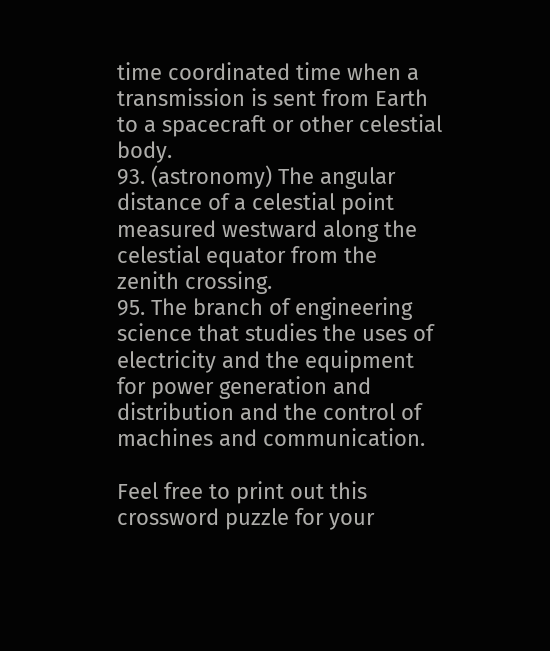time coordinated time when a transmission is sent from Earth to a spacecraft or other celestial body.
93. (astronomy) The angular distance of a celestial point measured westward along the celestial equator from the zenith crossing.
95. The branch of engineering science that studies the uses of electricity and the equipment for power generation and distribution and the control of machines and communication.

Feel free to print out this crossword puzzle for your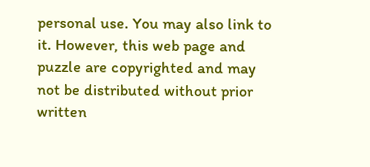personal use. You may also link to it. However, this web page and puzzle are copyrighted and may not be distributed without prior written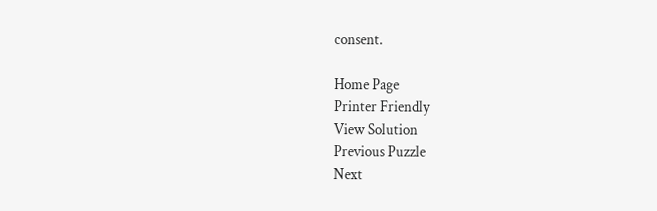consent.

Home Page
Printer Friendly
View Solution
Previous Puzzle
Next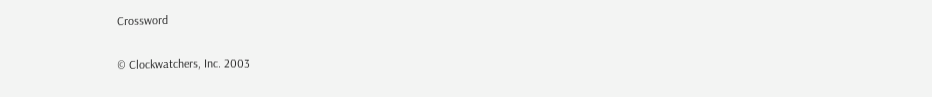Crossword

© Clockwatchers, Inc. 2003